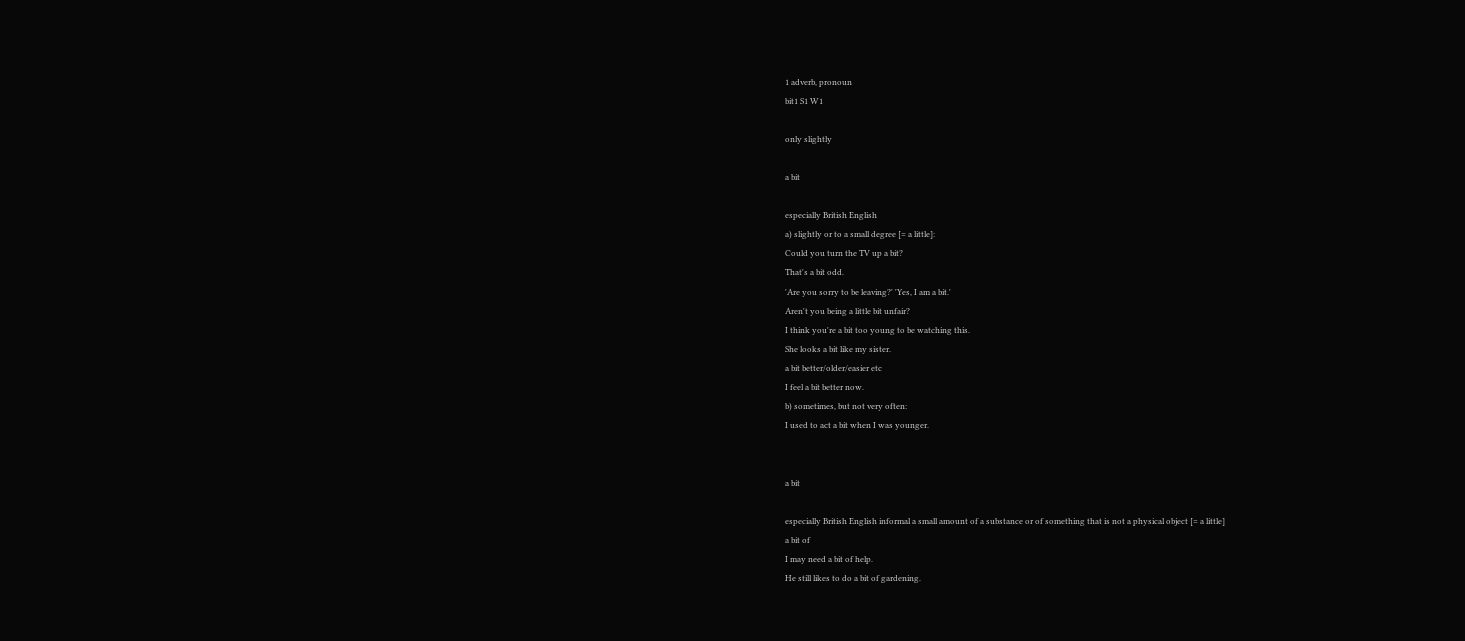1 adverb, pronoun
bit1 S1 W1

only slightly

a bit

especially British English
a) slightly or to a small degree [= a little]:
Could you turn the TV up a bit?
That's a bit odd.
'Are you sorry to be leaving?' 'Yes, I am a bit.'
Aren't you being a little bit unfair?
I think you're a bit too young to be watching this.
She looks a bit like my sister.
a bit better/older/easier etc
I feel a bit better now.
b) sometimes, but not very often:
I used to act a bit when I was younger.


a bit

especially British English informal a small amount of a substance or of something that is not a physical object [= a little]
a bit of
I may need a bit of help.
He still likes to do a bit of gardening.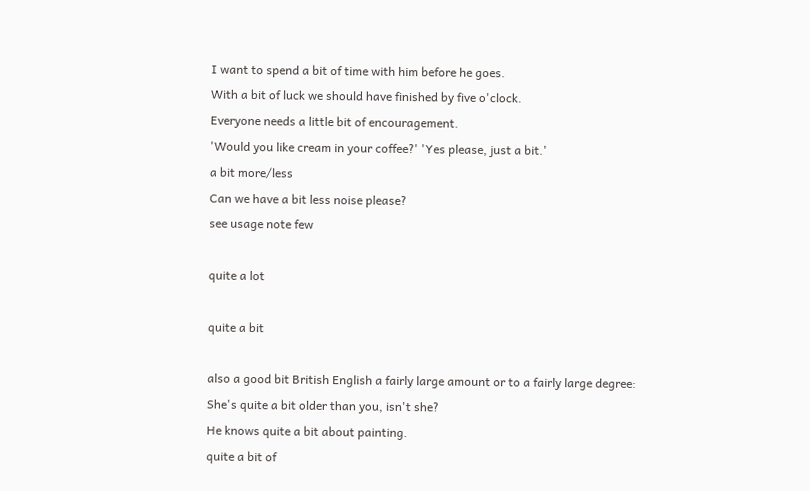I want to spend a bit of time with him before he goes.
With a bit of luck we should have finished by five o'clock.
Everyone needs a little bit of encouragement.
'Would you like cream in your coffee?' 'Yes please, just a bit.'
a bit more/less
Can we have a bit less noise please?
see usage note few

quite a lot

quite a bit

also a good bit British English a fairly large amount or to a fairly large degree:
She's quite a bit older than you, isn't she?
He knows quite a bit about painting.
quite a bit of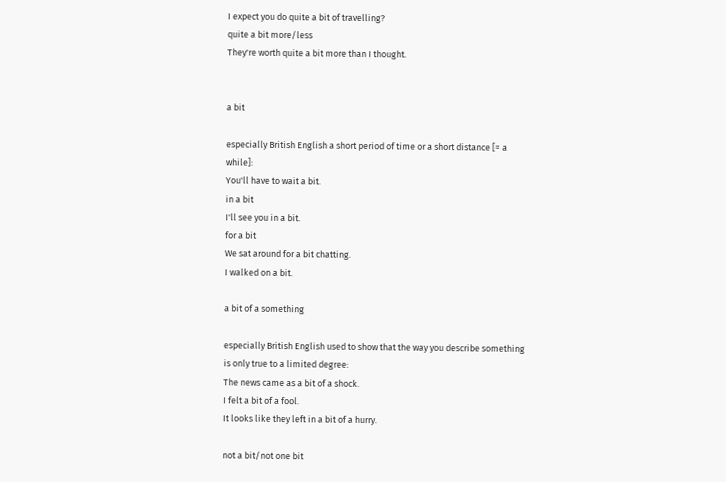I expect you do quite a bit of travelling?
quite a bit more/less
They're worth quite a bit more than I thought.


a bit

especially British English a short period of time or a short distance [= a while]:
You'll have to wait a bit.
in a bit
I'll see you in a bit.
for a bit
We sat around for a bit chatting.
I walked on a bit.

a bit of a something

especially British English used to show that the way you describe something is only true to a limited degree:
The news came as a bit of a shock.
I felt a bit of a fool.
It looks like they left in a bit of a hurry.

not a bit/not one bit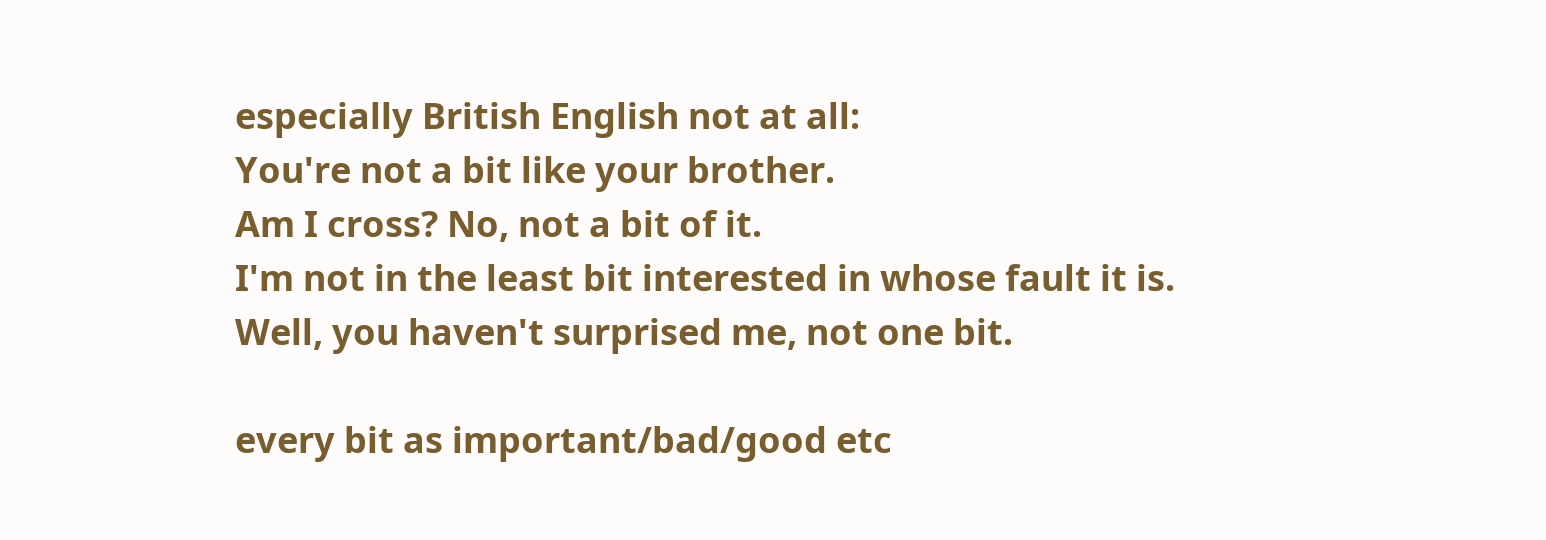especially British English not at all:
You're not a bit like your brother.
Am I cross? No, not a bit of it.
I'm not in the least bit interested in whose fault it is.
Well, you haven't surprised me, not one bit.

every bit as important/bad/good etc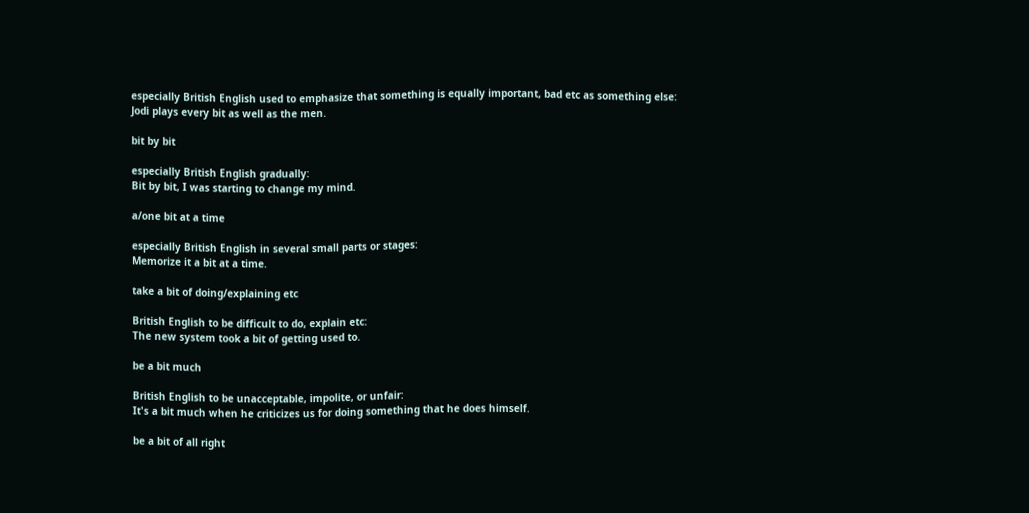especially British English used to emphasize that something is equally important, bad etc as something else:
Jodi plays every bit as well as the men.

bit by bit

especially British English gradually:
Bit by bit, I was starting to change my mind.

a/one bit at a time

especially British English in several small parts or stages:
Memorize it a bit at a time.

take a bit of doing/explaining etc

British English to be difficult to do, explain etc:
The new system took a bit of getting used to.

be a bit much

British English to be unacceptable, impolite, or unfair:
It's a bit much when he criticizes us for doing something that he does himself.

be a bit of all right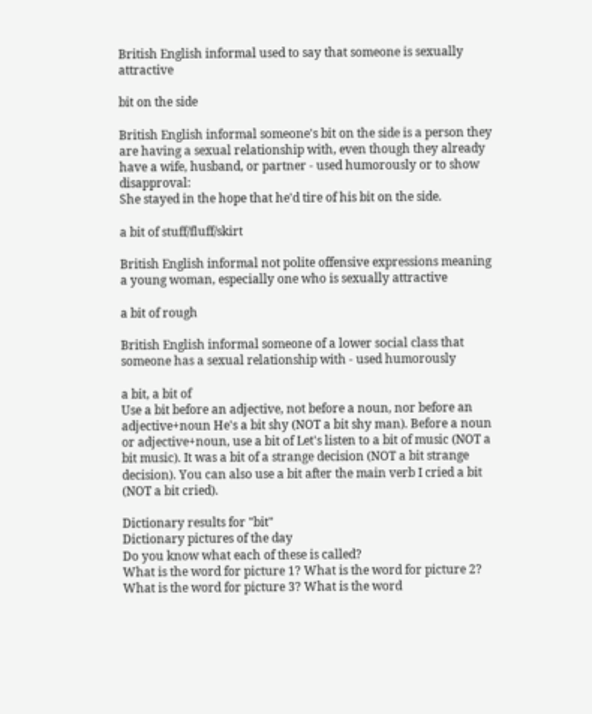British English informal used to say that someone is sexually attractive

bit on the side

British English informal someone's bit on the side is a person they are having a sexual relationship with, even though they already have a wife, husband, or partner - used humorously or to show disapproval:
She stayed in the hope that he'd tire of his bit on the side.

a bit of stuff/fluff/skirt

British English informal not polite offensive expressions meaning a young woman, especially one who is sexually attractive

a bit of rough

British English informal someone of a lower social class that someone has a sexual relationship with - used humorously

a bit, a bit of
Use a bit before an adjective, not before a noun, nor before an adjective+noun He's a bit shy (NOT a bit shy man). Before a noun or adjective+noun, use a bit of Let's listen to a bit of music (NOT a bit music). It was a bit of a strange decision (NOT a bit strange decision). You can also use a bit after the main verb I cried a bit (NOT a bit cried).

Dictionary results for "bit"
Dictionary pictures of the day
Do you know what each of these is called?
What is the word for picture 1? What is the word for picture 2? What is the word for picture 3? What is the word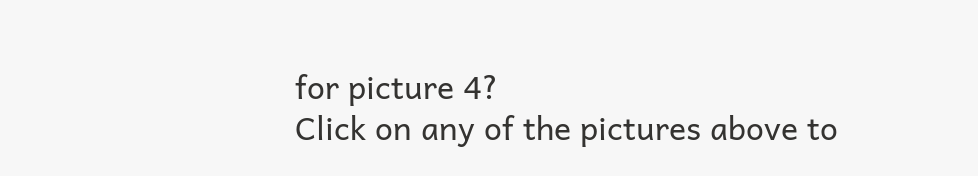for picture 4?
Click on any of the pictures above to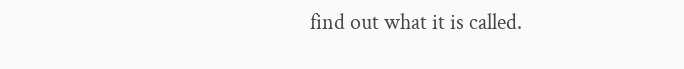find out what it is called.